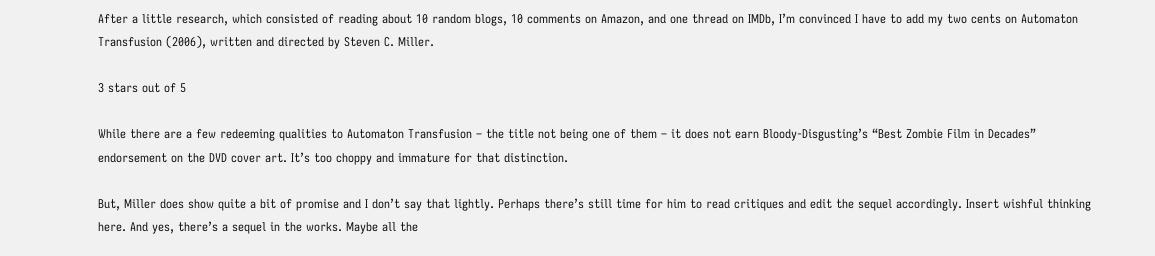After a little research, which consisted of reading about 10 random blogs, 10 comments on Amazon, and one thread on IMDb, I’m convinced I have to add my two cents on Automaton Transfusion (2006), written and directed by Steven C. Miller.

3 stars out of 5

While there are a few redeeming qualities to Automaton Transfusion – the title not being one of them – it does not earn Bloody-Disgusting’s “Best Zombie Film in Decades” endorsement on the DVD cover art. It’s too choppy and immature for that distinction.

But, Miller does show quite a bit of promise and I don’t say that lightly. Perhaps there’s still time for him to read critiques and edit the sequel accordingly. Insert wishful thinking here. And yes, there’s a sequel in the works. Maybe all the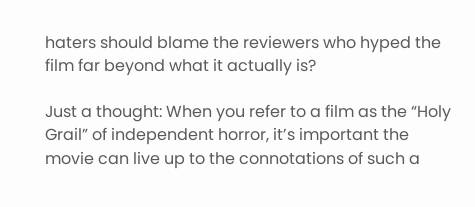haters should blame the reviewers who hyped the film far beyond what it actually is?

Just a thought: When you refer to a film as the “Holy Grail” of independent horror, it’s important the movie can live up to the connotations of such a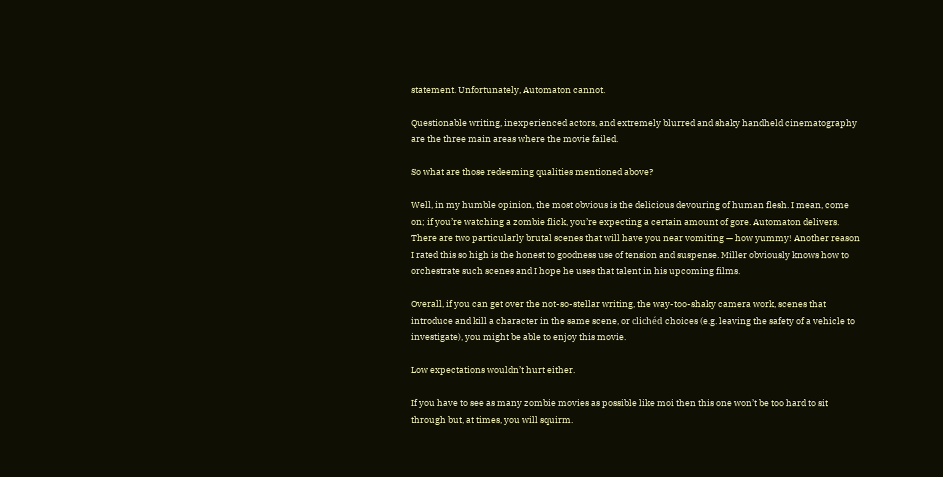statement. Unfortunately, Automaton cannot.

Questionable writing, inexperienced actors, and extremely blurred and shaky handheld cinematography are the three main areas where the movie failed.

So what are those redeeming qualities mentioned above?

Well, in my humble opinion, the most obvious is the delicious devouring of human flesh. I mean, come on; if you’re watching a zombie flick, you’re expecting a certain amount of gore. Automaton delivers. There are two particularly brutal scenes that will have you near vomiting — how yummy! Another reason I rated this so high is the honest to goodness use of tension and suspense. Miller obviously knows how to orchestrate such scenes and I hope he uses that talent in his upcoming films.

Overall, if you can get over the not-so-stellar writing, the way-too-shaky camera work, scenes that introduce and kill a character in the same scene, or clichéd choices (e.g. leaving the safety of a vehicle to investigate), you might be able to enjoy this movie.

Low expectations wouldn’t hurt either.

If you have to see as many zombie movies as possible like moi then this one won’t be too hard to sit through but, at times, you will squirm.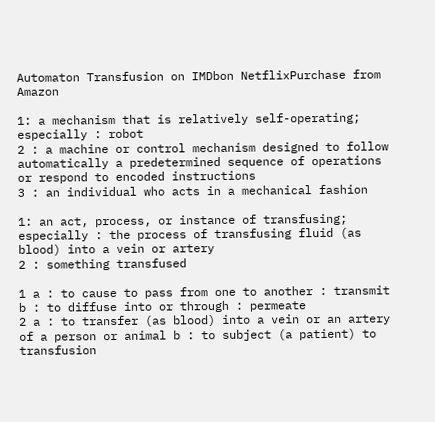Automaton Transfusion on IMDbon NetflixPurchase from Amazon

1: a mechanism that is relatively self-operating; especially : robot
2 : a machine or control mechanism designed to follow automatically a predetermined sequence of operations or respond to encoded instructions
3 : an individual who acts in a mechanical fashion

1: an act, process, or instance of transfusing; especially : the process of transfusing fluid (as blood) into a vein or artery
2 : something transfused

1 a : to cause to pass from one to another : transmit b : to diffuse into or through : permeate
2 a : to transfer (as blood) into a vein or an artery of a person or animal b : to subject (a patient) to transfusion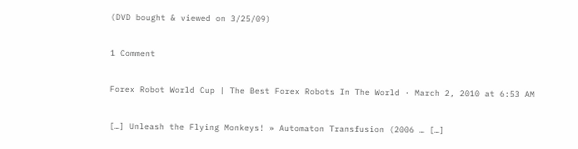(DVD bought & viewed on 3/25/09)

1 Comment

Forex Robot World Cup | The Best Forex Robots In The World · March 2, 2010 at 6:53 AM

[…] Unleash the Flying Monkeys! » Automaton Transfusion (2006 … […]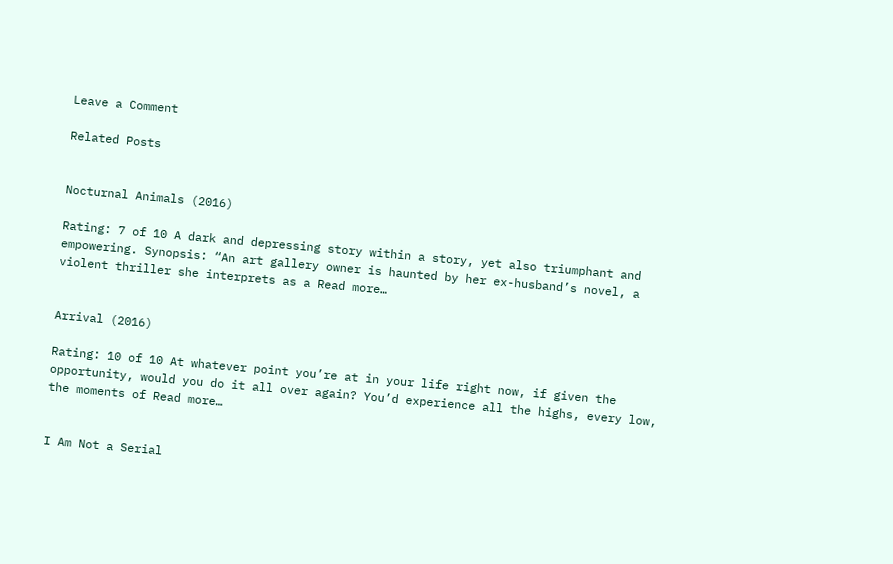Leave a Comment

Related Posts


Nocturnal Animals (2016)

Rating: 7 of 10 A dark and depressing story within a story, yet also triumphant and empowering. Synopsis: “An art gallery owner is haunted by her ex-husband’s novel, a violent thriller she interprets as a Read more…


Arrival (2016)

Rating: 10 of 10 At whatever point you’re at in your life right now, if given the opportunity, would you do it all over again? You’d experience all the highs, every low, the moments of Read more…


I Am Not a Serial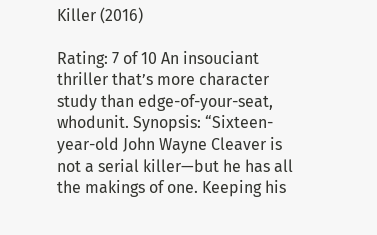Killer (2016)

Rating: 7 of 10 An insouciant thriller that’s more character study than edge-of-your-seat, whodunit. Synopsis: “Sixteen-year-old John Wayne Cleaver is not a serial killer—but he has all the makings of one. Keeping his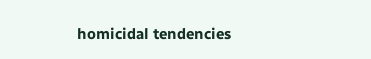homicidal tendencies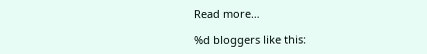Read more…

%d bloggers like this: